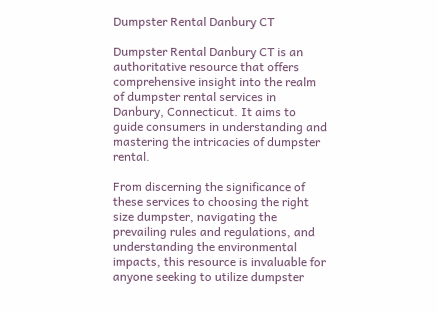Dumpster Rental Danbury CT

Dumpster Rental Danbury CT is an authoritative resource that offers comprehensive insight into the realm of dumpster rental services in Danbury, Connecticut. It aims to guide consumers in understanding and mastering the intricacies of dumpster rental.

From discerning the significance of these services to choosing the right size dumpster, navigating the prevailing rules and regulations, and understanding the environmental impacts, this resource is invaluable for anyone seeking to utilize dumpster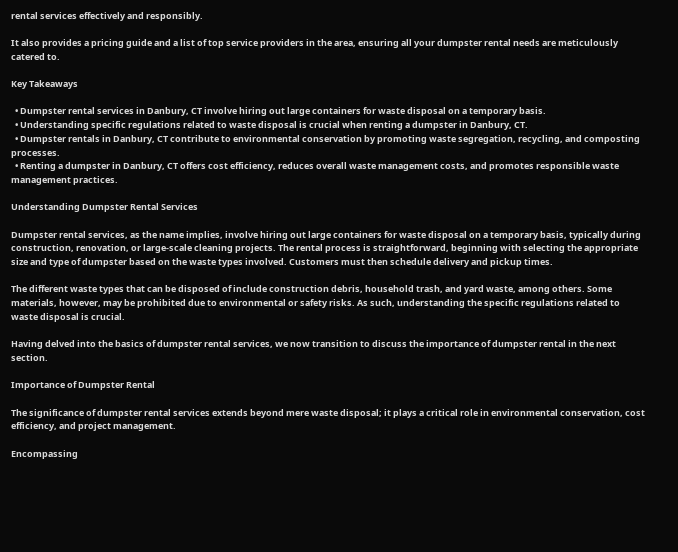rental services effectively and responsibly.

It also provides a pricing guide and a list of top service providers in the area, ensuring all your dumpster rental needs are meticulously catered to.

Key Takeaways

  • Dumpster rental services in Danbury, CT involve hiring out large containers for waste disposal on a temporary basis.
  • Understanding specific regulations related to waste disposal is crucial when renting a dumpster in Danbury, CT.
  • Dumpster rentals in Danbury, CT contribute to environmental conservation by promoting waste segregation, recycling, and composting processes.
  • Renting a dumpster in Danbury, CT offers cost efficiency, reduces overall waste management costs, and promotes responsible waste management practices.

Understanding Dumpster Rental Services

Dumpster rental services, as the name implies, involve hiring out large containers for waste disposal on a temporary basis, typically during construction, renovation, or large-scale cleaning projects. The rental process is straightforward, beginning with selecting the appropriate size and type of dumpster based on the waste types involved. Customers must then schedule delivery and pickup times.

The different waste types that can be disposed of include construction debris, household trash, and yard waste, among others. Some materials, however, may be prohibited due to environmental or safety risks. As such, understanding the specific regulations related to waste disposal is crucial.

Having delved into the basics of dumpster rental services, we now transition to discuss the importance of dumpster rental in the next section.

Importance of Dumpster Rental

The significance of dumpster rental services extends beyond mere waste disposal; it plays a critical role in environmental conservation, cost efficiency, and project management.

Encompassing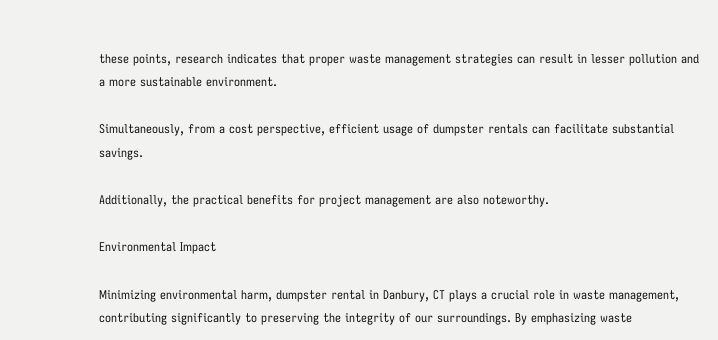these points, research indicates that proper waste management strategies can result in lesser pollution and a more sustainable environment.

Simultaneously, from a cost perspective, efficient usage of dumpster rentals can facilitate substantial savings.

Additionally, the practical benefits for project management are also noteworthy.

Environmental Impact

Minimizing environmental harm, dumpster rental in Danbury, CT plays a crucial role in waste management, contributing significantly to preserving the integrity of our surroundings. By emphasizing waste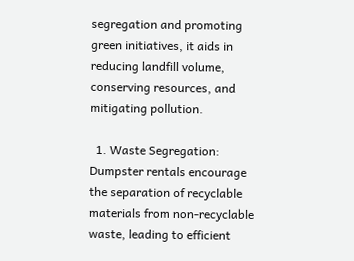segregation and promoting green initiatives, it aids in reducing landfill volume, conserving resources, and mitigating pollution.

  1. Waste Segregation: Dumpster rentals encourage the separation of recyclable materials from non-recyclable waste, leading to efficient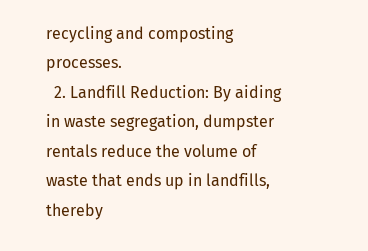recycling and composting processes.
  2. Landfill Reduction: By aiding in waste segregation, dumpster rentals reduce the volume of waste that ends up in landfills, thereby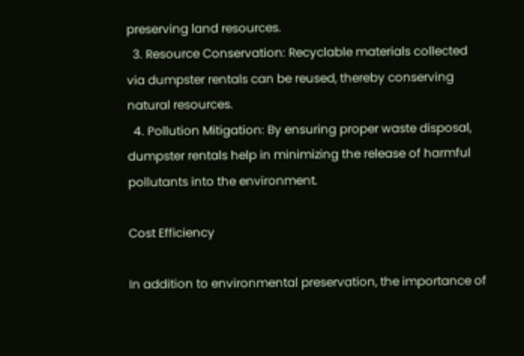preserving land resources.
  3. Resource Conservation: Recyclable materials collected via dumpster rentals can be reused, thereby conserving natural resources.
  4. Pollution Mitigation: By ensuring proper waste disposal, dumpster rentals help in minimizing the release of harmful pollutants into the environment.

Cost Efficiency

In addition to environmental preservation, the importance of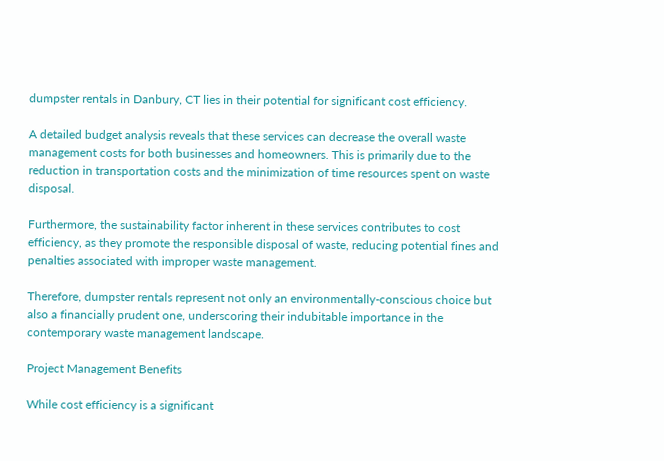dumpster rentals in Danbury, CT lies in their potential for significant cost efficiency.

A detailed budget analysis reveals that these services can decrease the overall waste management costs for both businesses and homeowners. This is primarily due to the reduction in transportation costs and the minimization of time resources spent on waste disposal.

Furthermore, the sustainability factor inherent in these services contributes to cost efficiency, as they promote the responsible disposal of waste, reducing potential fines and penalties associated with improper waste management.

Therefore, dumpster rentals represent not only an environmentally-conscious choice but also a financially prudent one, underscoring their indubitable importance in the contemporary waste management landscape.

Project Management Benefits

While cost efficiency is a significant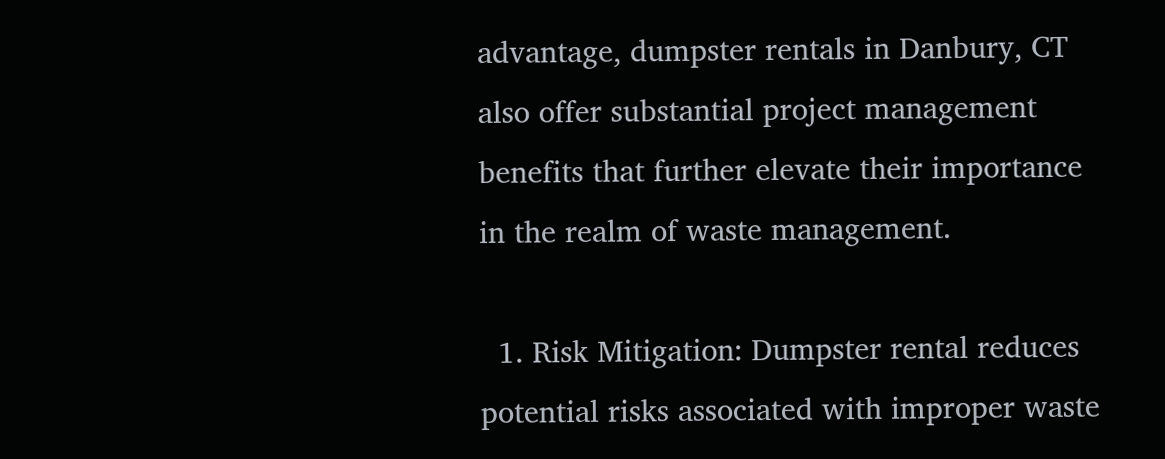advantage, dumpster rentals in Danbury, CT also offer substantial project management benefits that further elevate their importance in the realm of waste management.

  1. Risk Mitigation: Dumpster rental reduces potential risks associated with improper waste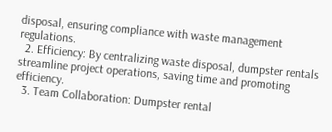disposal, ensuring compliance with waste management regulations.
  2. Efficiency: By centralizing waste disposal, dumpster rentals streamline project operations, saving time and promoting efficiency.
  3. Team Collaboration: Dumpster rental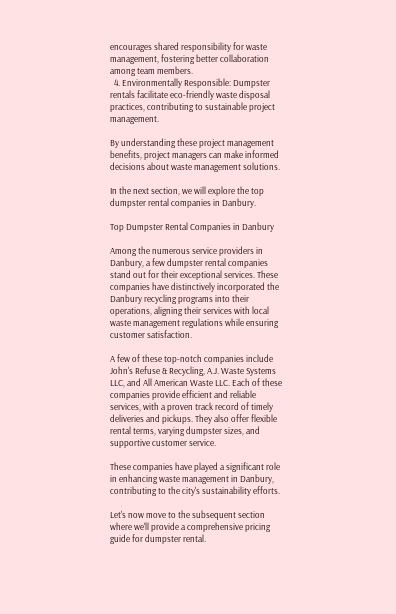encourages shared responsibility for waste management, fostering better collaboration among team members.
  4. Environmentally Responsible: Dumpster rentals facilitate eco-friendly waste disposal practices, contributing to sustainable project management.

By understanding these project management benefits, project managers can make informed decisions about waste management solutions.

In the next section, we will explore the top dumpster rental companies in Danbury.

Top Dumpster Rental Companies in Danbury

Among the numerous service providers in Danbury, a few dumpster rental companies stand out for their exceptional services. These companies have distinctively incorporated the Danbury recycling programs into their operations, aligning their services with local waste management regulations while ensuring customer satisfaction.

A few of these top-notch companies include John's Refuse & Recycling, A.J. Waste Systems LLC, and All American Waste LLC. Each of these companies provide efficient and reliable services, with a proven track record of timely deliveries and pickups. They also offer flexible rental terms, varying dumpster sizes, and supportive customer service.

These companies have played a significant role in enhancing waste management in Danbury, contributing to the city's sustainability efforts.

Let's now move to the subsequent section where we'll provide a comprehensive pricing guide for dumpster rental.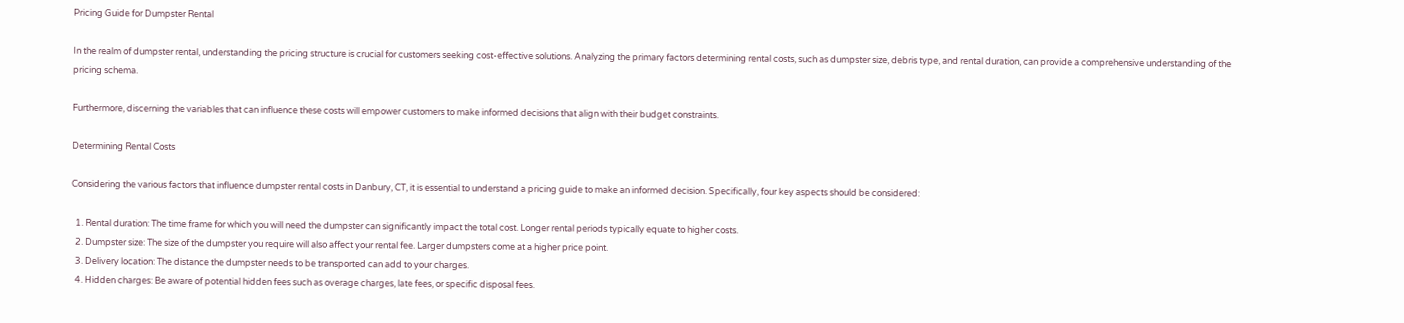Pricing Guide for Dumpster Rental

In the realm of dumpster rental, understanding the pricing structure is crucial for customers seeking cost-effective solutions. Analyzing the primary factors determining rental costs, such as dumpster size, debris type, and rental duration, can provide a comprehensive understanding of the pricing schema.

Furthermore, discerning the variables that can influence these costs will empower customers to make informed decisions that align with their budget constraints.

Determining Rental Costs

Considering the various factors that influence dumpster rental costs in Danbury, CT, it is essential to understand a pricing guide to make an informed decision. Specifically, four key aspects should be considered:

  1. Rental duration: The time frame for which you will need the dumpster can significantly impact the total cost. Longer rental periods typically equate to higher costs.
  2. Dumpster size: The size of the dumpster you require will also affect your rental fee. Larger dumpsters come at a higher price point.
  3. Delivery location: The distance the dumpster needs to be transported can add to your charges.
  4. Hidden charges: Be aware of potential hidden fees such as overage charges, late fees, or specific disposal fees.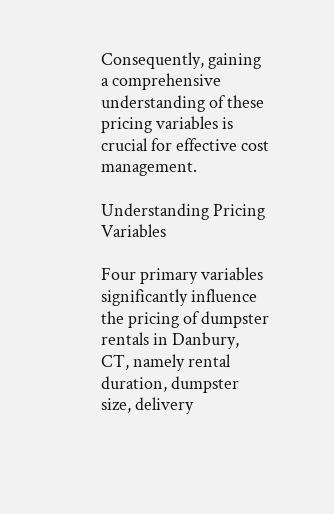Consequently, gaining a comprehensive understanding of these pricing variables is crucial for effective cost management.

Understanding Pricing Variables

Four primary variables significantly influence the pricing of dumpster rentals in Danbury, CT, namely rental duration, dumpster size, delivery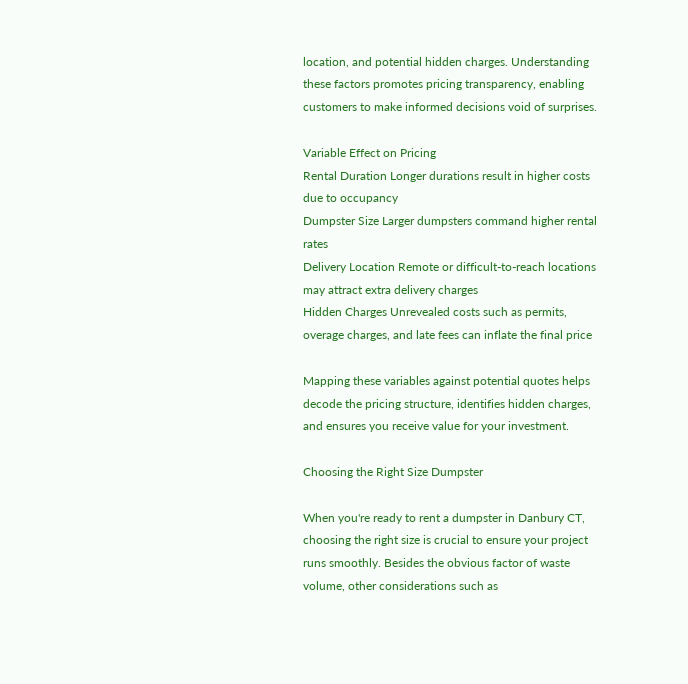location, and potential hidden charges. Understanding these factors promotes pricing transparency, enabling customers to make informed decisions void of surprises.

Variable Effect on Pricing
Rental Duration Longer durations result in higher costs due to occupancy
Dumpster Size Larger dumpsters command higher rental rates
Delivery Location Remote or difficult-to-reach locations may attract extra delivery charges
Hidden Charges Unrevealed costs such as permits, overage charges, and late fees can inflate the final price

Mapping these variables against potential quotes helps decode the pricing structure, identifies hidden charges, and ensures you receive value for your investment.

Choosing the Right Size Dumpster

When you're ready to rent a dumpster in Danbury CT, choosing the right size is crucial to ensure your project runs smoothly. Besides the obvious factor of waste volume, other considerations such as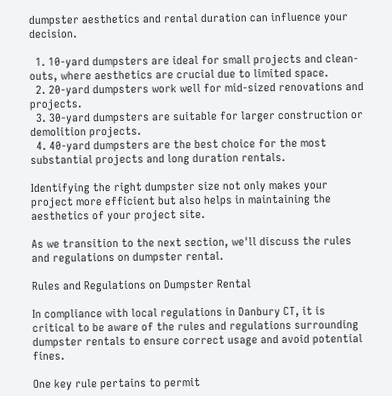dumpster aesthetics and rental duration can influence your decision.

  1. 10-yard dumpsters are ideal for small projects and clean-outs, where aesthetics are crucial due to limited space.
  2. 20-yard dumpsters work well for mid-sized renovations and projects.
  3. 30-yard dumpsters are suitable for larger construction or demolition projects.
  4. 40-yard dumpsters are the best choice for the most substantial projects and long duration rentals.

Identifying the right dumpster size not only makes your project more efficient but also helps in maintaining the aesthetics of your project site.

As we transition to the next section, we'll discuss the rules and regulations on dumpster rental.

Rules and Regulations on Dumpster Rental

In compliance with local regulations in Danbury CT, it is critical to be aware of the rules and regulations surrounding dumpster rentals to ensure correct usage and avoid potential fines.

One key rule pertains to permit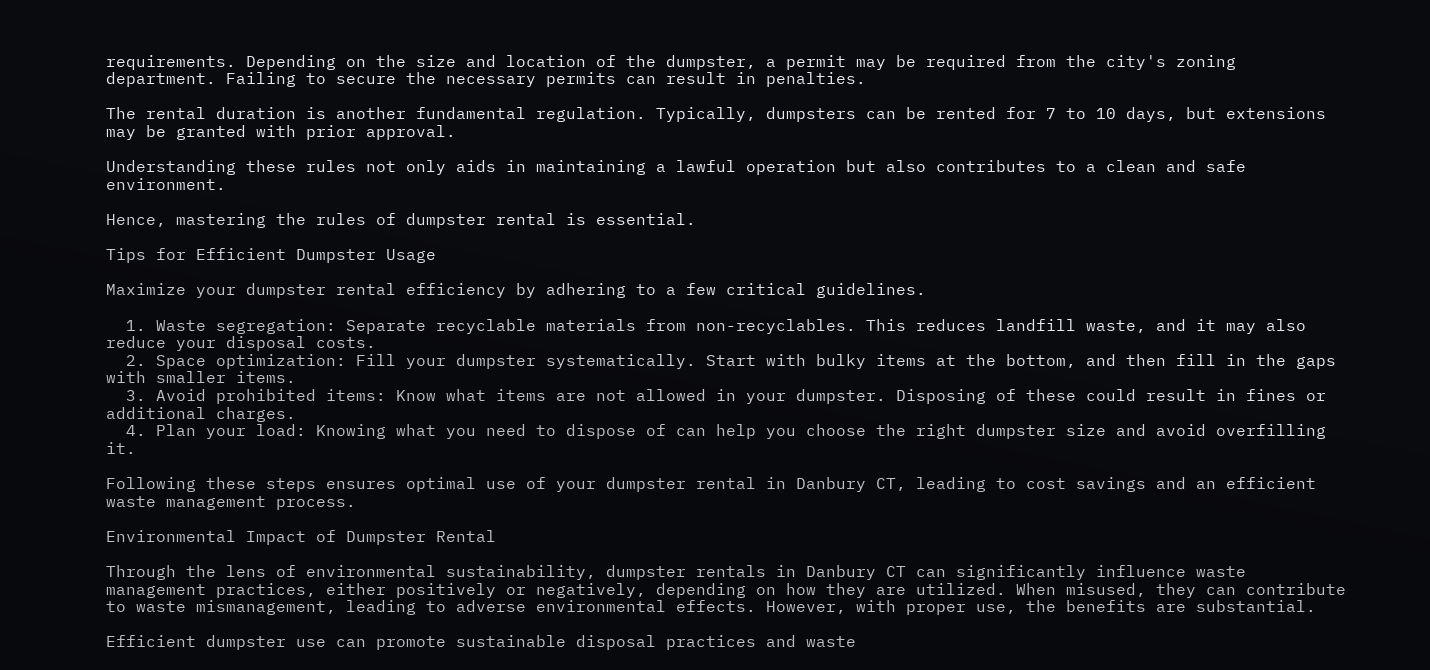requirements. Depending on the size and location of the dumpster, a permit may be required from the city's zoning department. Failing to secure the necessary permits can result in penalties.

The rental duration is another fundamental regulation. Typically, dumpsters can be rented for 7 to 10 days, but extensions may be granted with prior approval.

Understanding these rules not only aids in maintaining a lawful operation but also contributes to a clean and safe environment.

Hence, mastering the rules of dumpster rental is essential.

Tips for Efficient Dumpster Usage

Maximize your dumpster rental efficiency by adhering to a few critical guidelines.

  1. Waste segregation: Separate recyclable materials from non-recyclables. This reduces landfill waste, and it may also reduce your disposal costs.
  2. Space optimization: Fill your dumpster systematically. Start with bulky items at the bottom, and then fill in the gaps with smaller items.
  3. Avoid prohibited items: Know what items are not allowed in your dumpster. Disposing of these could result in fines or additional charges.
  4. Plan your load: Knowing what you need to dispose of can help you choose the right dumpster size and avoid overfilling it.

Following these steps ensures optimal use of your dumpster rental in Danbury CT, leading to cost savings and an efficient waste management process.

Environmental Impact of Dumpster Rental

Through the lens of environmental sustainability, dumpster rentals in Danbury CT can significantly influence waste management practices, either positively or negatively, depending on how they are utilized. When misused, they can contribute to waste mismanagement, leading to adverse environmental effects. However, with proper use, the benefits are substantial.

Efficient dumpster use can promote sustainable disposal practices and waste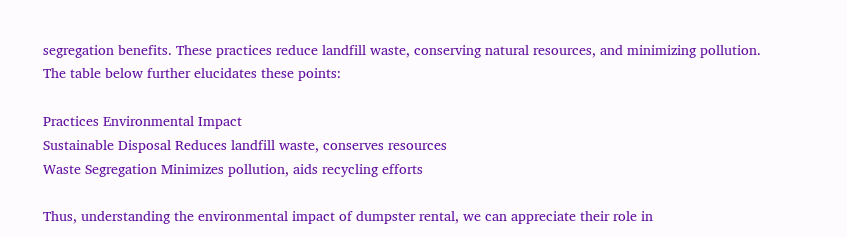segregation benefits. These practices reduce landfill waste, conserving natural resources, and minimizing pollution. The table below further elucidates these points:

Practices Environmental Impact
Sustainable Disposal Reduces landfill waste, conserves resources
Waste Segregation Minimizes pollution, aids recycling efforts

Thus, understanding the environmental impact of dumpster rental, we can appreciate their role in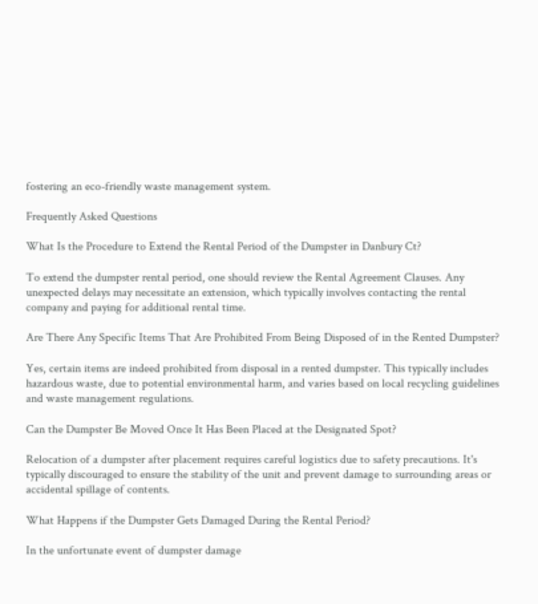fostering an eco-friendly waste management system.

Frequently Asked Questions

What Is the Procedure to Extend the Rental Period of the Dumpster in Danbury Ct?

To extend the dumpster rental period, one should review the Rental Agreement Clauses. Any unexpected delays may necessitate an extension, which typically involves contacting the rental company and paying for additional rental time.

Are There Any Specific Items That Are Prohibited From Being Disposed of in the Rented Dumpster?

Yes, certain items are indeed prohibited from disposal in a rented dumpster. This typically includes hazardous waste, due to potential environmental harm, and varies based on local recycling guidelines and waste management regulations.

Can the Dumpster Be Moved Once It Has Been Placed at the Designated Spot?

Relocation of a dumpster after placement requires careful logistics due to safety precautions. It's typically discouraged to ensure the stability of the unit and prevent damage to surrounding areas or accidental spillage of contents.

What Happens if the Dumpster Gets Damaged During the Rental Period?

In the unfortunate event of dumpster damage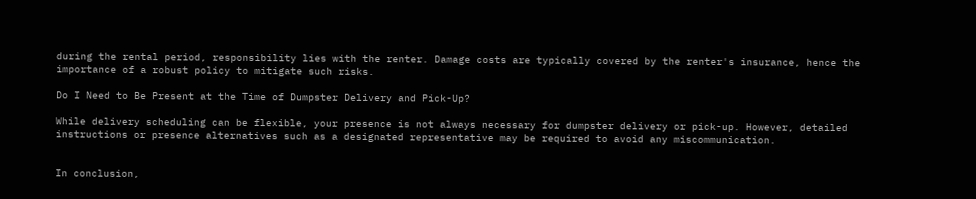during the rental period, responsibility lies with the renter. Damage costs are typically covered by the renter's insurance, hence the importance of a robust policy to mitigate such risks.

Do I Need to Be Present at the Time of Dumpster Delivery and Pick-Up?

While delivery scheduling can be flexible, your presence is not always necessary for dumpster delivery or pick-up. However, detailed instructions or presence alternatives such as a designated representative may be required to avoid any miscommunication.


In conclusion,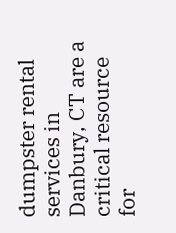dumpster rental services in Danbury, CT are a critical resource for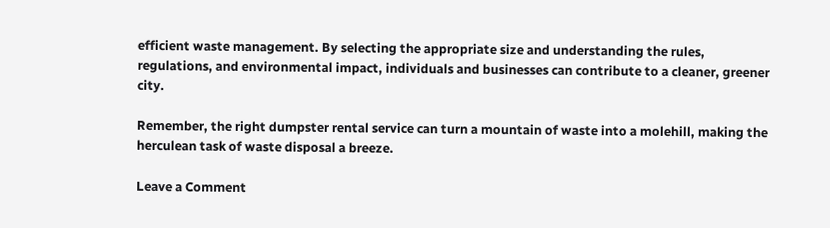efficient waste management. By selecting the appropriate size and understanding the rules, regulations, and environmental impact, individuals and businesses can contribute to a cleaner, greener city.

Remember, the right dumpster rental service can turn a mountain of waste into a molehill, making the herculean task of waste disposal a breeze.

Leave a Comment